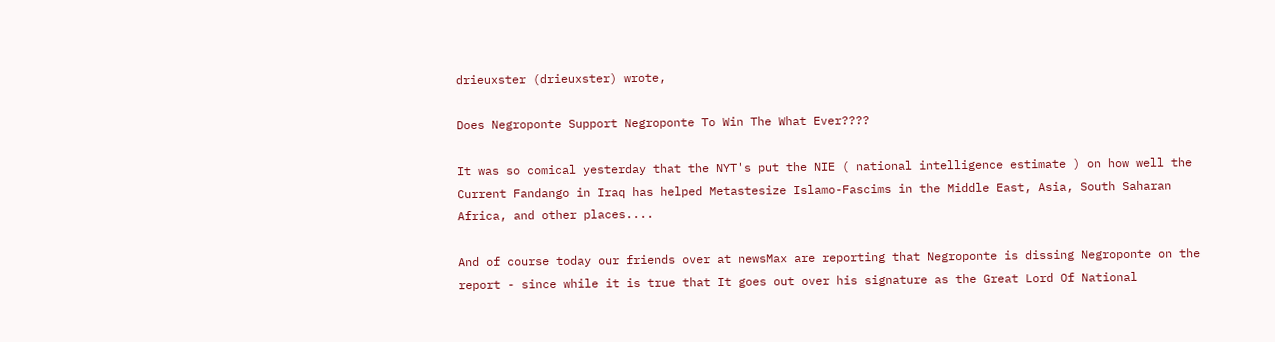drieuxster (drieuxster) wrote,

Does Negroponte Support Negroponte To Win The What Ever????

It was so comical yesterday that the NYT's put the NIE ( national intelligence estimate ) on how well the Current Fandango in Iraq has helped Metastesize Islamo-Fascims in the Middle East, Asia, South Saharan Africa, and other places....

And of course today our friends over at newsMax are reporting that Negroponte is dissing Negroponte on the report - since while it is true that It goes out over his signature as the Great Lord Of National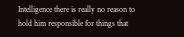Intelligence there is really no reason to hold him responsible for things that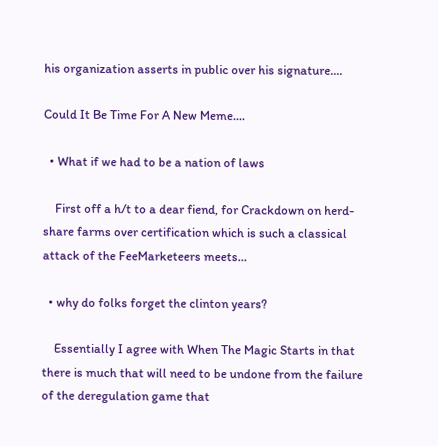his organization asserts in public over his signature....

Could It Be Time For A New Meme....

  • What if we had to be a nation of laws

    First off a h/t to a dear fiend, for Crackdown on herd-share farms over certification which is such a classical attack of the FeeMarketeers meets…

  • why do folks forget the clinton years?

    Essentially I agree with When The Magic Starts in that there is much that will need to be undone from the failure of the deregulation game that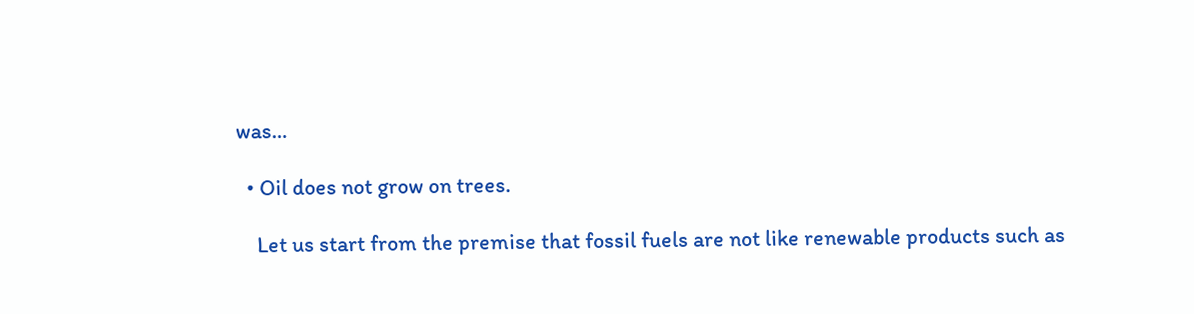was…

  • Oil does not grow on trees.

    Let us start from the premise that fossil fuels are not like renewable products such as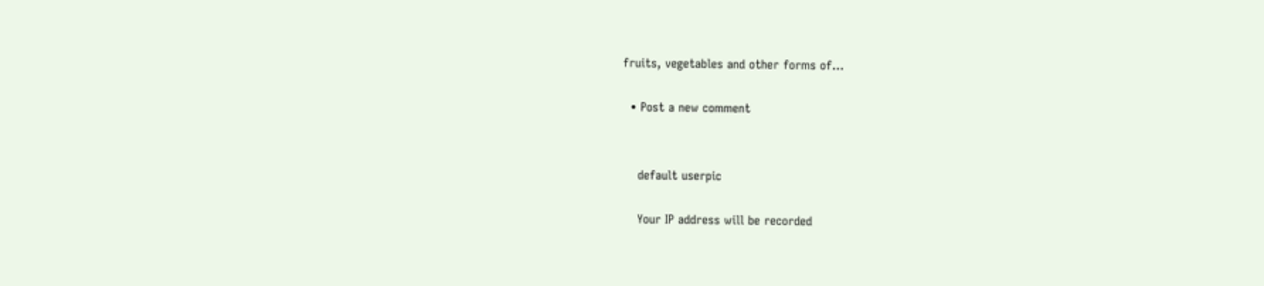fruits, vegetables and other forms of…

  • Post a new comment


    default userpic

    Your IP address will be recorded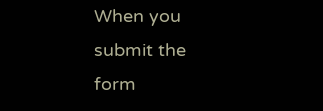When you submit the form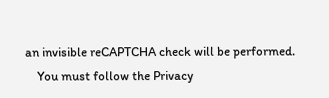an invisible reCAPTCHA check will be performed.
    You must follow the Privacy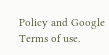Policy and Google Terms of use.